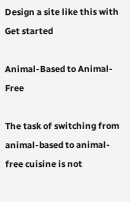Design a site like this with
Get started

Animal-Based to Animal-Free

The task of switching from animal-based to animal-free cuisine is not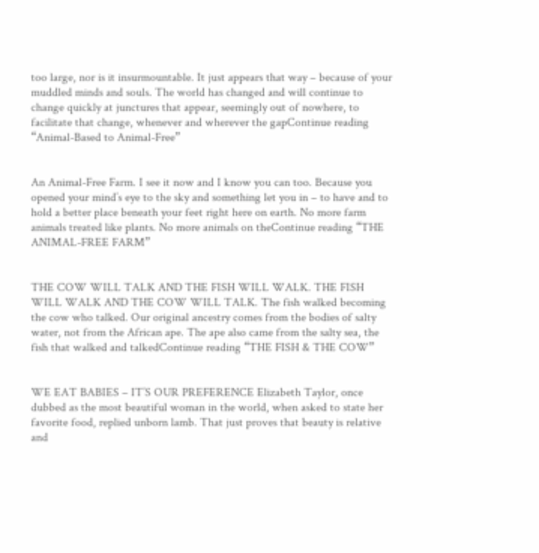too large, nor is it insurmountable. It just appears that way – because of your muddled minds and souls. The world has changed and will continue to change quickly at junctures that appear, seemingly out of nowhere, to facilitate that change, whenever and wherever the gapContinue reading “Animal-Based to Animal-Free”


An Animal-Free Farm. I see it now and I know you can too. Because you opened your mind’s eye to the sky and something let you in – to have and to hold a better place beneath your feet right here on earth. No more farm animals treated like plants. No more animals on theContinue reading “THE ANIMAL-FREE FARM”


THE COW WILL TALK AND THE FISH WILL WALK. THE FISH WILL WALK AND THE COW WILL TALK. The fish walked becoming the cow who talked. Our original ancestry comes from the bodies of salty water, not from the African ape. The ape also came from the salty sea, the fish that walked and talkedContinue reading “THE FISH & THE COW”


WE EAT BABIES – IT’S OUR PREFERENCE Elizabeth Taylor, once dubbed as the most beautiful woman in the world, when asked to state her favorite food, replied unborn lamb. That just proves that beauty is relative and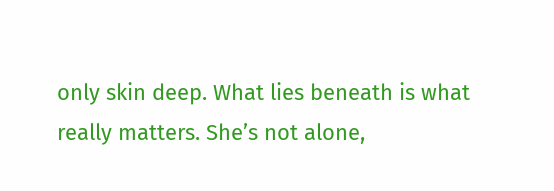only skin deep. What lies beneath is what really matters. She’s not alone,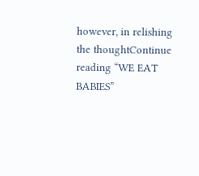however, in relishing the thoughtContinue reading “WE EAT BABIES”